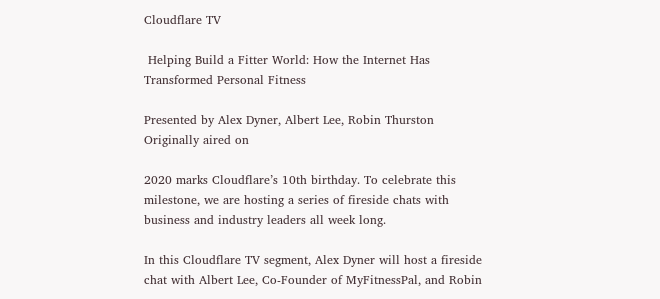Cloudflare TV

 Helping Build a Fitter World: How the Internet Has Transformed Personal Fitness

Presented by Alex Dyner, Albert Lee, Robin Thurston
Originally aired on

2020 marks Cloudflare’s 10th birthday. To celebrate this milestone, we are hosting a series of fireside chats with business and industry leaders all week long.

In this Cloudflare TV segment, Alex Dyner will host a fireside chat with Albert Lee, Co-Founder of MyFitnessPal, and Robin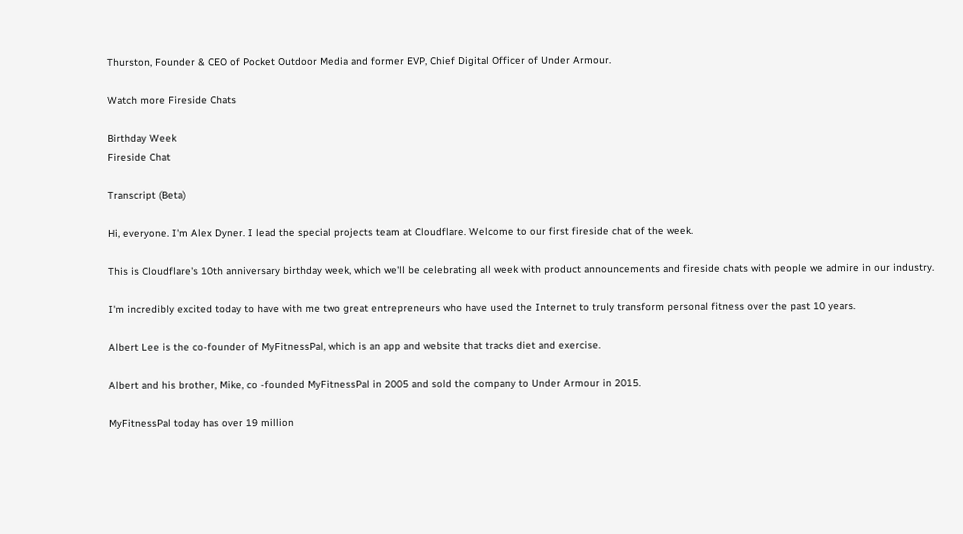Thurston, Founder & CEO of Pocket Outdoor Media and former EVP, Chief Digital Officer of Under Armour.

Watch more Fireside Chats

Birthday Week
Fireside Chat

Transcript (Beta)

Hi, everyone. I'm Alex Dyner. I lead the special projects team at Cloudflare. Welcome to our first fireside chat of the week.

This is Cloudflare's 10th anniversary birthday week, which we'll be celebrating all week with product announcements and fireside chats with people we admire in our industry.

I'm incredibly excited today to have with me two great entrepreneurs who have used the Internet to truly transform personal fitness over the past 10 years.

Albert Lee is the co-founder of MyFitnessPal, which is an app and website that tracks diet and exercise.

Albert and his brother, Mike, co -founded MyFitnessPal in 2005 and sold the company to Under Armour in 2015.

MyFitnessPal today has over 19 million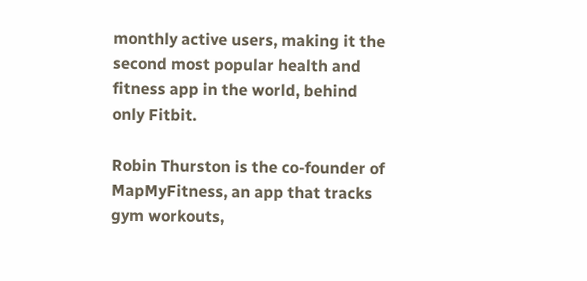monthly active users, making it the second most popular health and fitness app in the world, behind only Fitbit.

Robin Thurston is the co-founder of MapMyFitness, an app that tracks gym workouts,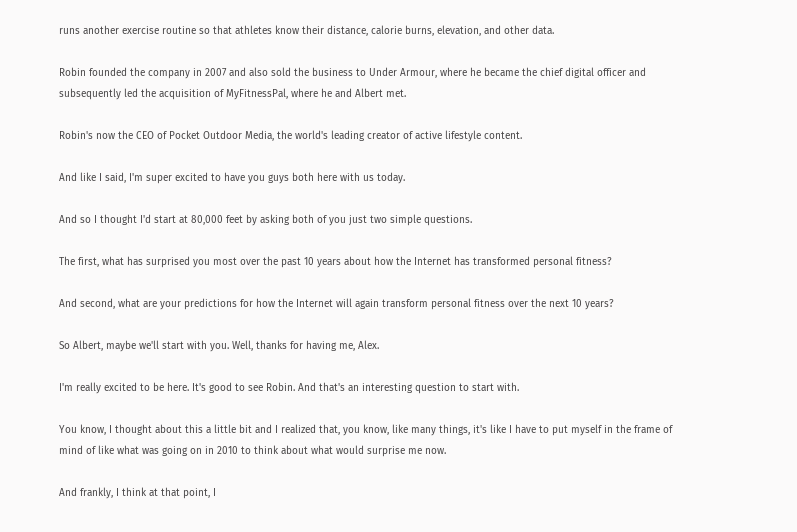runs another exercise routine so that athletes know their distance, calorie burns, elevation, and other data.

Robin founded the company in 2007 and also sold the business to Under Armour, where he became the chief digital officer and subsequently led the acquisition of MyFitnessPal, where he and Albert met.

Robin's now the CEO of Pocket Outdoor Media, the world's leading creator of active lifestyle content.

And like I said, I'm super excited to have you guys both here with us today.

And so I thought I'd start at 80,000 feet by asking both of you just two simple questions.

The first, what has surprised you most over the past 10 years about how the Internet has transformed personal fitness?

And second, what are your predictions for how the Internet will again transform personal fitness over the next 10 years?

So Albert, maybe we'll start with you. Well, thanks for having me, Alex.

I'm really excited to be here. It's good to see Robin. And that's an interesting question to start with.

You know, I thought about this a little bit and I realized that, you know, like many things, it's like I have to put myself in the frame of mind of like what was going on in 2010 to think about what would surprise me now.

And frankly, I think at that point, I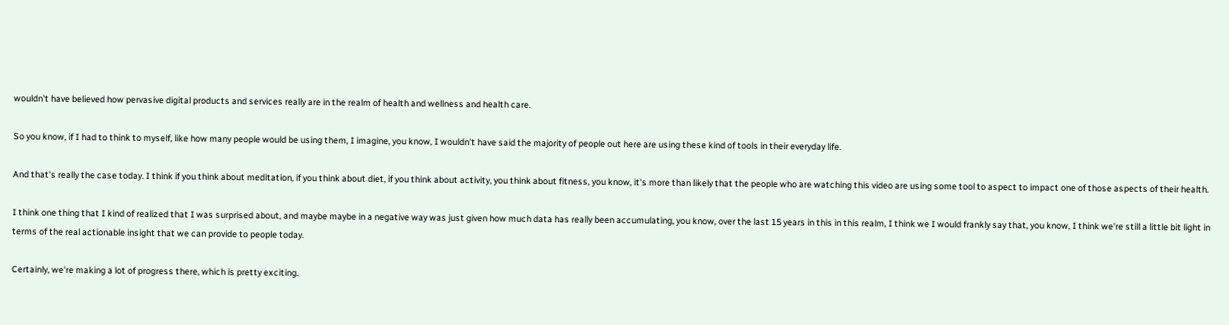wouldn't have believed how pervasive digital products and services really are in the realm of health and wellness and health care.

So you know, if I had to think to myself, like how many people would be using them, I imagine, you know, I wouldn't have said the majority of people out here are using these kind of tools in their everyday life.

And that's really the case today. I think if you think about meditation, if you think about diet, if you think about activity, you think about fitness, you know, it's more than likely that the people who are watching this video are using some tool to aspect to impact one of those aspects of their health.

I think one thing that I kind of realized that I was surprised about, and maybe maybe in a negative way was just given how much data has really been accumulating, you know, over the last 15 years in this in this realm, I think we I would frankly say that, you know, I think we're still a little bit light in terms of the real actionable insight that we can provide to people today.

Certainly, we're making a lot of progress there, which is pretty exciting.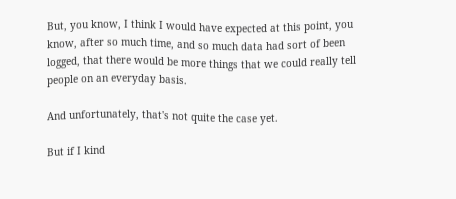But, you know, I think I would have expected at this point, you know, after so much time, and so much data had sort of been logged, that there would be more things that we could really tell people on an everyday basis.

And unfortunately, that's not quite the case yet.

But if I kind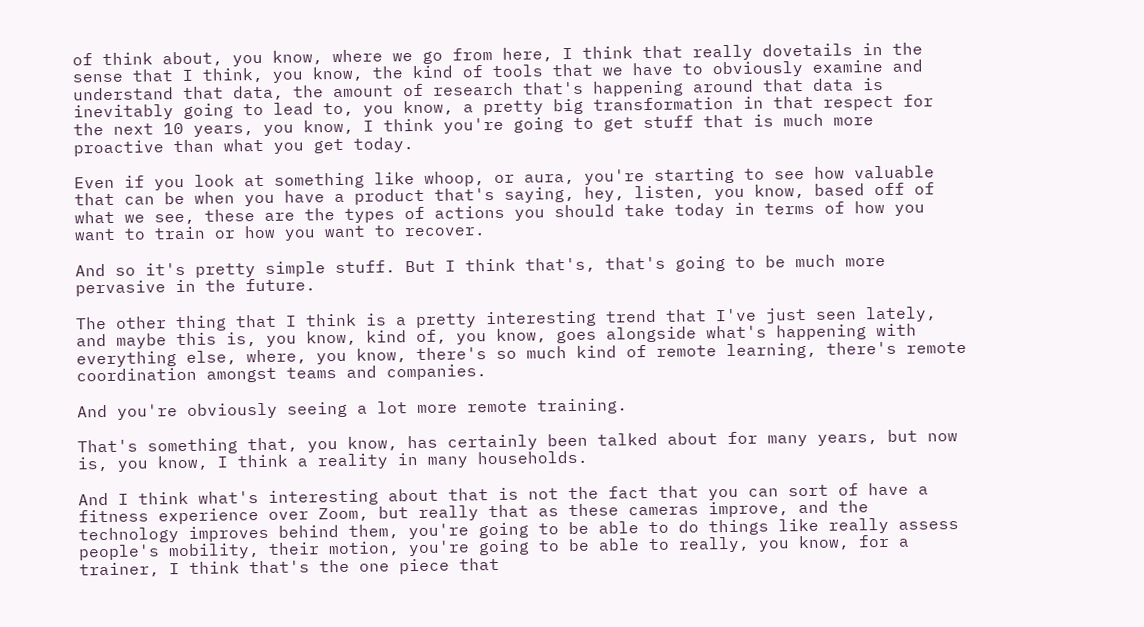of think about, you know, where we go from here, I think that really dovetails in the sense that I think, you know, the kind of tools that we have to obviously examine and understand that data, the amount of research that's happening around that data is inevitably going to lead to, you know, a pretty big transformation in that respect for the next 10 years, you know, I think you're going to get stuff that is much more proactive than what you get today.

Even if you look at something like whoop, or aura, you're starting to see how valuable that can be when you have a product that's saying, hey, listen, you know, based off of what we see, these are the types of actions you should take today in terms of how you want to train or how you want to recover.

And so it's pretty simple stuff. But I think that's, that's going to be much more pervasive in the future.

The other thing that I think is a pretty interesting trend that I've just seen lately, and maybe this is, you know, kind of, you know, goes alongside what's happening with everything else, where, you know, there's so much kind of remote learning, there's remote coordination amongst teams and companies.

And you're obviously seeing a lot more remote training.

That's something that, you know, has certainly been talked about for many years, but now is, you know, I think a reality in many households.

And I think what's interesting about that is not the fact that you can sort of have a fitness experience over Zoom, but really that as these cameras improve, and the technology improves behind them, you're going to be able to do things like really assess people's mobility, their motion, you're going to be able to really, you know, for a trainer, I think that's the one piece that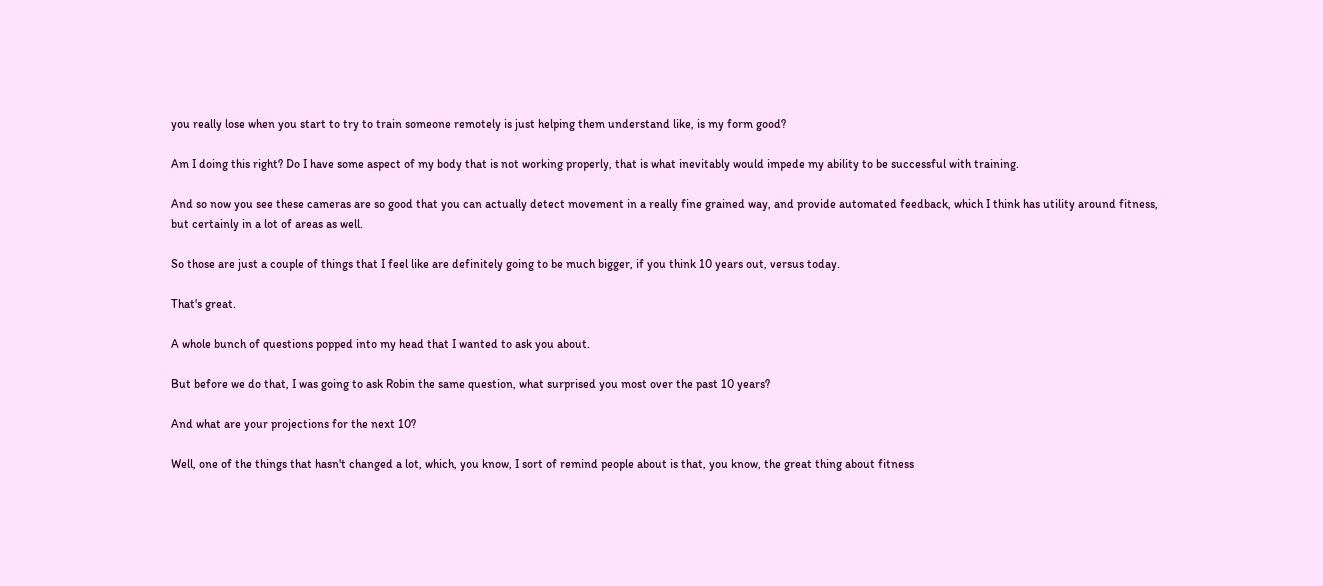you really lose when you start to try to train someone remotely is just helping them understand like, is my form good?

Am I doing this right? Do I have some aspect of my body that is not working properly, that is what inevitably would impede my ability to be successful with training.

And so now you see these cameras are so good that you can actually detect movement in a really fine grained way, and provide automated feedback, which I think has utility around fitness, but certainly in a lot of areas as well.

So those are just a couple of things that I feel like are definitely going to be much bigger, if you think 10 years out, versus today.

That's great.

A whole bunch of questions popped into my head that I wanted to ask you about.

But before we do that, I was going to ask Robin the same question, what surprised you most over the past 10 years?

And what are your projections for the next 10?

Well, one of the things that hasn't changed a lot, which, you know, I sort of remind people about is that, you know, the great thing about fitness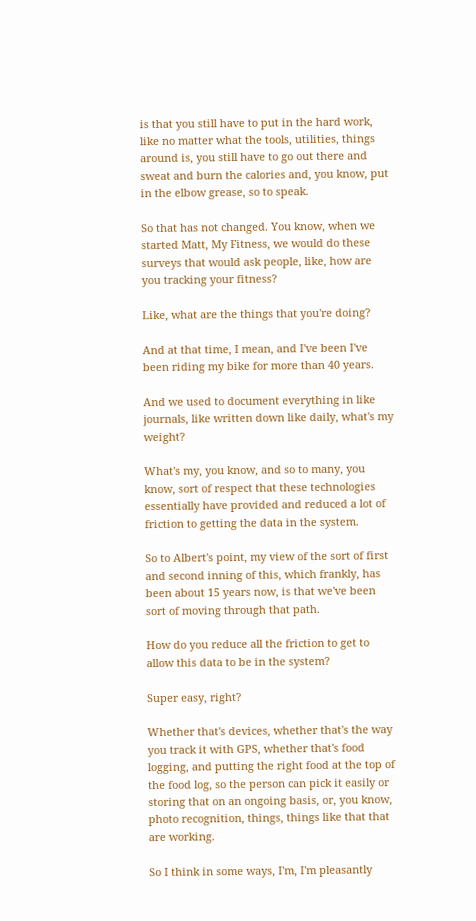is that you still have to put in the hard work, like no matter what the tools, utilities, things around is, you still have to go out there and sweat and burn the calories and, you know, put in the elbow grease, so to speak.

So that has not changed. You know, when we started Matt, My Fitness, we would do these surveys that would ask people, like, how are you tracking your fitness?

Like, what are the things that you're doing?

And at that time, I mean, and I've been I've been riding my bike for more than 40 years.

And we used to document everything in like journals, like written down like daily, what's my weight?

What's my, you know, and so to many, you know, sort of respect that these technologies essentially have provided and reduced a lot of friction to getting the data in the system.

So to Albert's point, my view of the sort of first and second inning of this, which frankly, has been about 15 years now, is that we've been sort of moving through that path.

How do you reduce all the friction to get to allow this data to be in the system?

Super easy, right?

Whether that's devices, whether that's the way you track it with GPS, whether that's food logging, and putting the right food at the top of the food log, so the person can pick it easily or storing that on an ongoing basis, or, you know, photo recognition, things, things like that that are working.

So I think in some ways, I'm, I'm pleasantly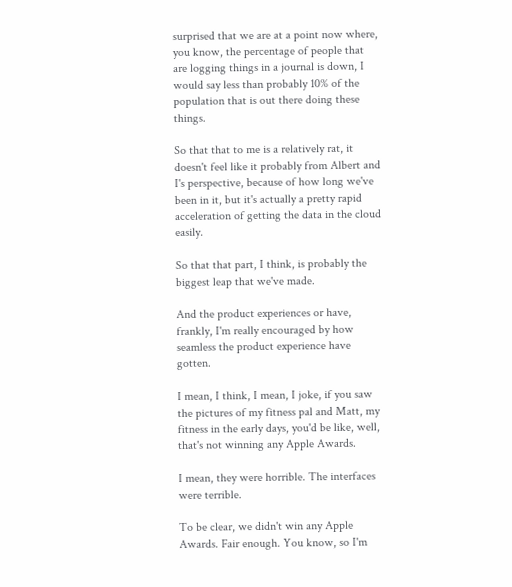surprised that we are at a point now where, you know, the percentage of people that are logging things in a journal is down, I would say less than probably 10% of the population that is out there doing these things.

So that that to me is a relatively rat, it doesn't feel like it probably from Albert and I's perspective, because of how long we've been in it, but it's actually a pretty rapid acceleration of getting the data in the cloud easily.

So that that part, I think, is probably the biggest leap that we've made.

And the product experiences or have, frankly, I'm really encouraged by how seamless the product experience have gotten.

I mean, I think, I mean, I joke, if you saw the pictures of my fitness pal and Matt, my fitness in the early days, you'd be like, well, that's not winning any Apple Awards.

I mean, they were horrible. The interfaces were terrible.

To be clear, we didn't win any Apple Awards. Fair enough. You know, so I'm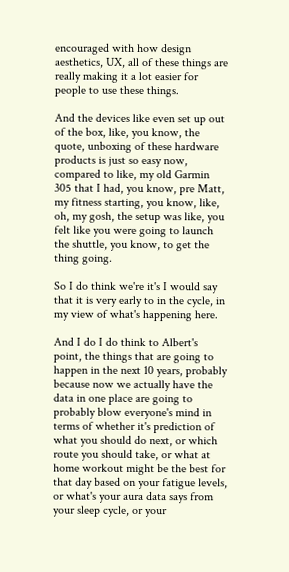encouraged with how design aesthetics, UX, all of these things are really making it a lot easier for people to use these things.

And the devices like even set up out of the box, like, you know, the quote, unboxing of these hardware products is just so easy now, compared to like, my old Garmin 305 that I had, you know, pre Matt, my fitness starting, you know, like, oh, my gosh, the setup was like, you felt like you were going to launch the shuttle, you know, to get the thing going.

So I do think we're it's I would say that it is very early to in the cycle, in my view of what's happening here.

And I do I do think to Albert's point, the things that are going to happen in the next 10 years, probably because now we actually have the data in one place are going to probably blow everyone's mind in terms of whether it's prediction of what you should do next, or which route you should take, or what at home workout might be the best for that day based on your fatigue levels, or what's your aura data says from your sleep cycle, or your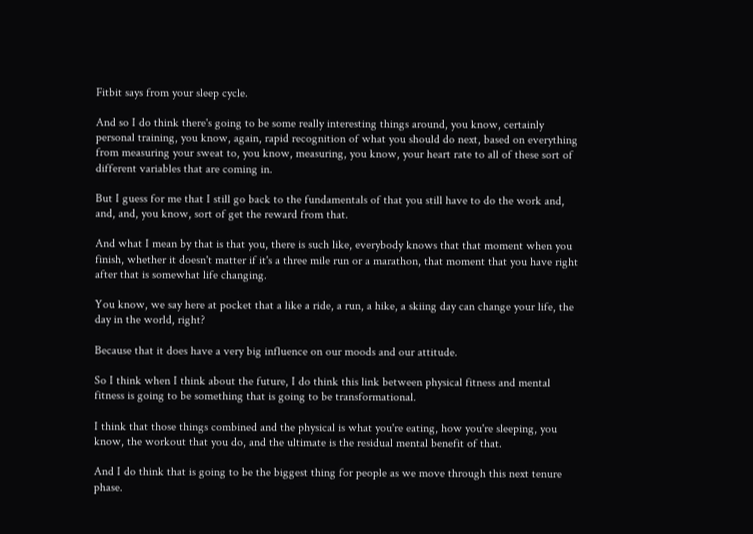Fitbit says from your sleep cycle.

And so I do think there's going to be some really interesting things around, you know, certainly personal training, you know, again, rapid recognition of what you should do next, based on everything from measuring your sweat to, you know, measuring, you know, your heart rate to all of these sort of different variables that are coming in.

But I guess for me that I still go back to the fundamentals of that you still have to do the work and, and, and, you know, sort of get the reward from that.

And what I mean by that is that you, there is such like, everybody knows that that moment when you finish, whether it doesn't matter if it's a three mile run or a marathon, that moment that you have right after that is somewhat life changing.

You know, we say here at pocket that a like a ride, a run, a hike, a skiing day can change your life, the day in the world, right?

Because that it does have a very big influence on our moods and our attitude.

So I think when I think about the future, I do think this link between physical fitness and mental fitness is going to be something that is going to be transformational.

I think that those things combined and the physical is what you're eating, how you're sleeping, you know, the workout that you do, and the ultimate is the residual mental benefit of that.

And I do think that is going to be the biggest thing for people as we move through this next tenure phase.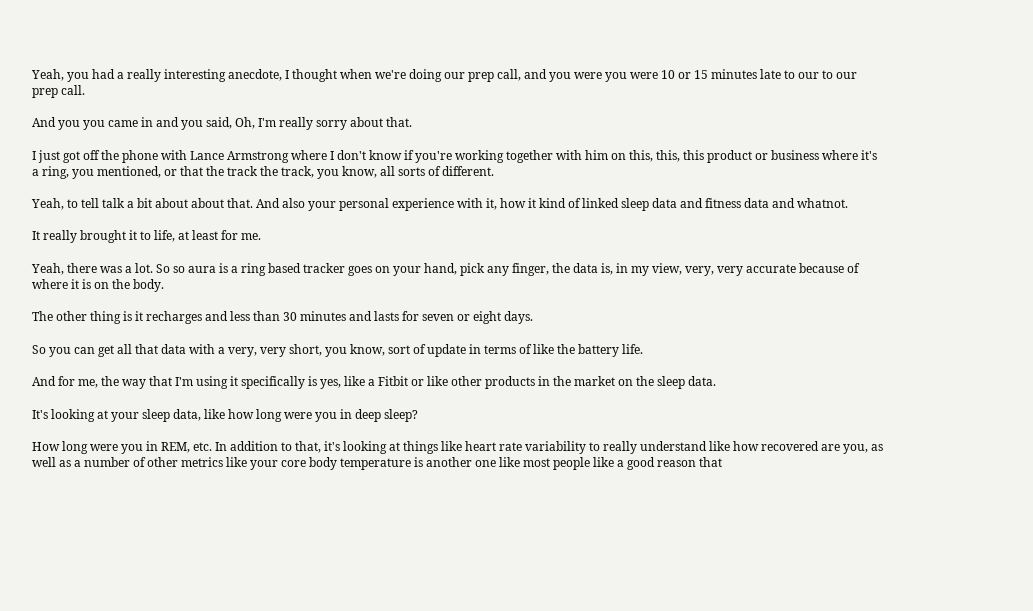Yeah, you had a really interesting anecdote, I thought when we're doing our prep call, and you were you were 10 or 15 minutes late to our to our prep call.

And you you came in and you said, Oh, I'm really sorry about that.

I just got off the phone with Lance Armstrong where I don't know if you're working together with him on this, this, this product or business where it's a ring, you mentioned, or that the track the track, you know, all sorts of different.

Yeah, to tell talk a bit about about that. And also your personal experience with it, how it kind of linked sleep data and fitness data and whatnot.

It really brought it to life, at least for me.

Yeah, there was a lot. So so aura is a ring based tracker goes on your hand, pick any finger, the data is, in my view, very, very accurate because of where it is on the body.

The other thing is it recharges and less than 30 minutes and lasts for seven or eight days.

So you can get all that data with a very, very short, you know, sort of update in terms of like the battery life.

And for me, the way that I'm using it specifically is yes, like a Fitbit or like other products in the market on the sleep data.

It's looking at your sleep data, like how long were you in deep sleep?

How long were you in REM, etc. In addition to that, it's looking at things like heart rate variability to really understand like how recovered are you, as well as a number of other metrics like your core body temperature is another one like most people like a good reason that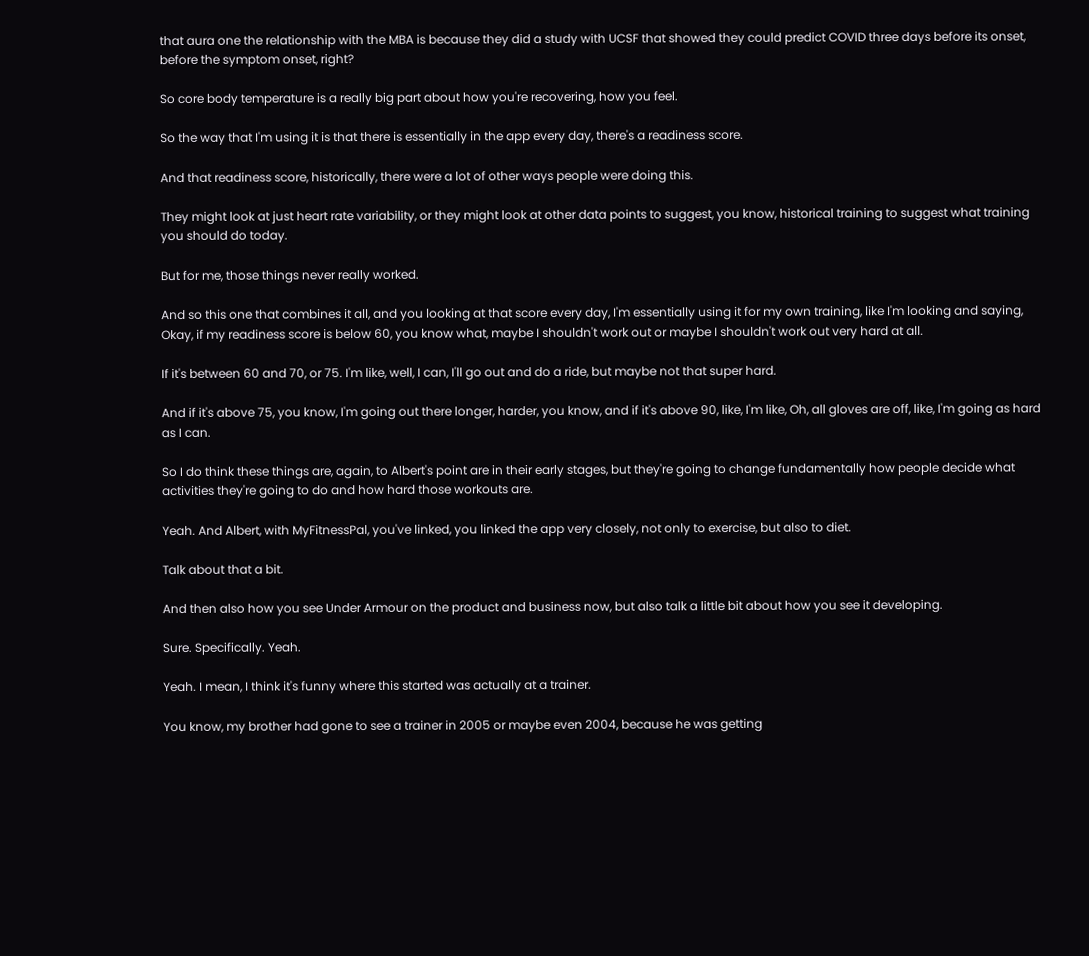that aura one the relationship with the MBA is because they did a study with UCSF that showed they could predict COVID three days before its onset, before the symptom onset, right?

So core body temperature is a really big part about how you're recovering, how you feel.

So the way that I'm using it is that there is essentially in the app every day, there's a readiness score.

And that readiness score, historically, there were a lot of other ways people were doing this.

They might look at just heart rate variability, or they might look at other data points to suggest, you know, historical training to suggest what training you should do today.

But for me, those things never really worked.

And so this one that combines it all, and you looking at that score every day, I'm essentially using it for my own training, like I'm looking and saying, Okay, if my readiness score is below 60, you know what, maybe I shouldn't work out or maybe I shouldn't work out very hard at all.

If it's between 60 and 70, or 75. I'm like, well, I can, I'll go out and do a ride, but maybe not that super hard.

And if it's above 75, you know, I'm going out there longer, harder, you know, and if it's above 90, like, I'm like, Oh, all gloves are off, like, I'm going as hard as I can.

So I do think these things are, again, to Albert's point are in their early stages, but they're going to change fundamentally how people decide what activities they're going to do and how hard those workouts are.

Yeah. And Albert, with MyFitnessPal, you've linked, you linked the app very closely, not only to exercise, but also to diet.

Talk about that a bit.

And then also how you see Under Armour on the product and business now, but also talk a little bit about how you see it developing.

Sure. Specifically. Yeah.

Yeah. I mean, I think it's funny where this started was actually at a trainer.

You know, my brother had gone to see a trainer in 2005 or maybe even 2004, because he was getting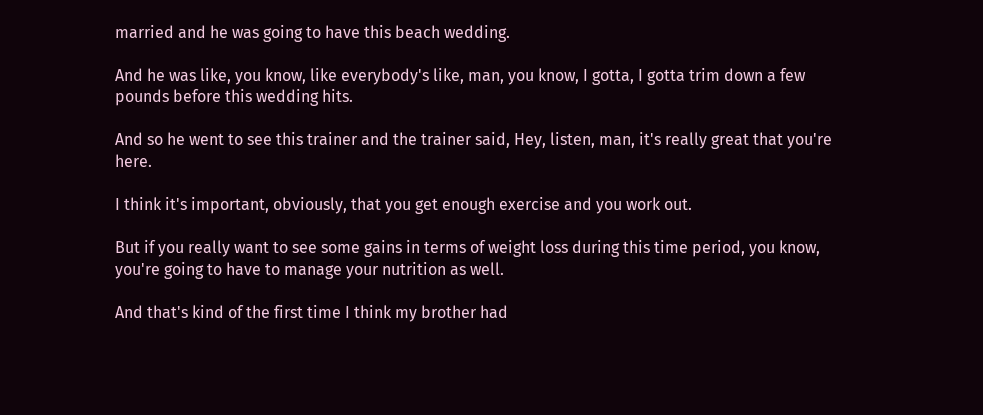married and he was going to have this beach wedding.

And he was like, you know, like everybody's like, man, you know, I gotta, I gotta trim down a few pounds before this wedding hits.

And so he went to see this trainer and the trainer said, Hey, listen, man, it's really great that you're here.

I think it's important, obviously, that you get enough exercise and you work out.

But if you really want to see some gains in terms of weight loss during this time period, you know, you're going to have to manage your nutrition as well.

And that's kind of the first time I think my brother had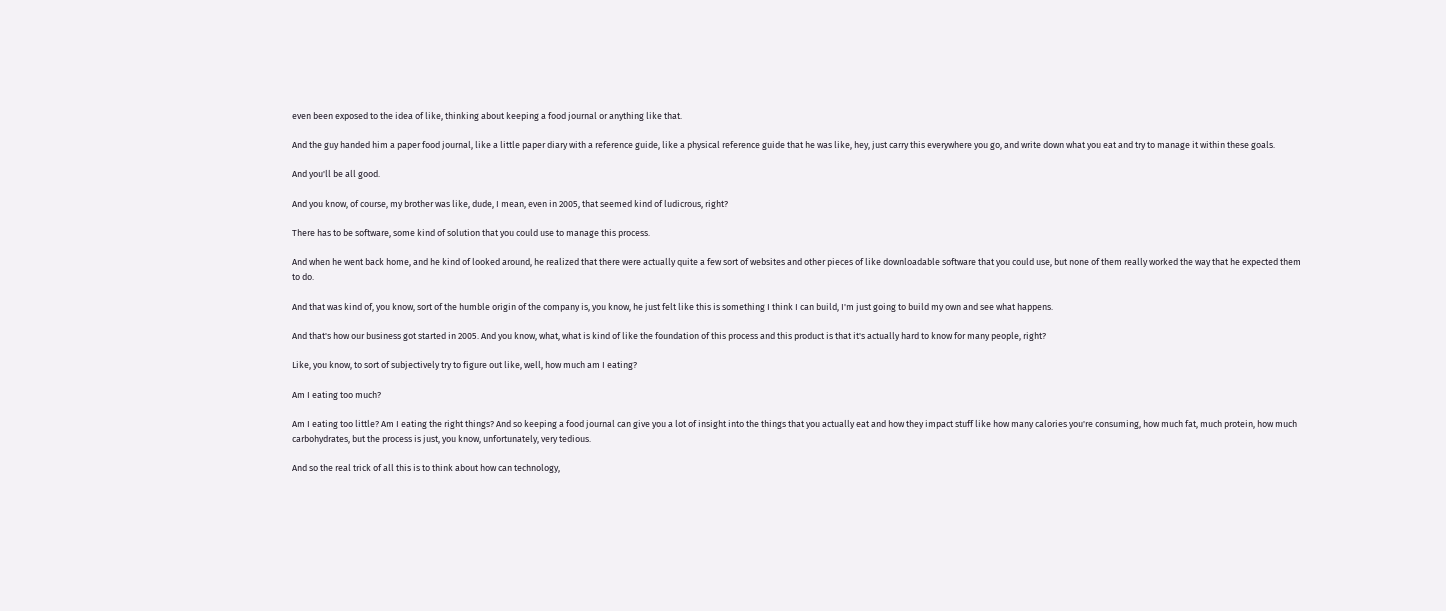even been exposed to the idea of like, thinking about keeping a food journal or anything like that.

And the guy handed him a paper food journal, like a little paper diary with a reference guide, like a physical reference guide that he was like, hey, just carry this everywhere you go, and write down what you eat and try to manage it within these goals.

And you'll be all good.

And you know, of course, my brother was like, dude, I mean, even in 2005, that seemed kind of ludicrous, right?

There has to be software, some kind of solution that you could use to manage this process.

And when he went back home, and he kind of looked around, he realized that there were actually quite a few sort of websites and other pieces of like downloadable software that you could use, but none of them really worked the way that he expected them to do.

And that was kind of, you know, sort of the humble origin of the company is, you know, he just felt like this is something I think I can build, I'm just going to build my own and see what happens.

And that's how our business got started in 2005. And you know, what, what is kind of like the foundation of this process and this product is that it's actually hard to know for many people, right?

Like, you know, to sort of subjectively try to figure out like, well, how much am I eating?

Am I eating too much?

Am I eating too little? Am I eating the right things? And so keeping a food journal can give you a lot of insight into the things that you actually eat and how they impact stuff like how many calories you're consuming, how much fat, much protein, how much carbohydrates, but the process is just, you know, unfortunately, very tedious.

And so the real trick of all this is to think about how can technology,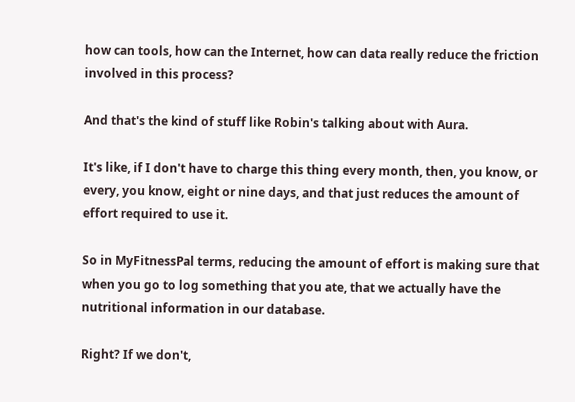how can tools, how can the Internet, how can data really reduce the friction involved in this process?

And that's the kind of stuff like Robin's talking about with Aura.

It's like, if I don't have to charge this thing every month, then, you know, or every, you know, eight or nine days, and that just reduces the amount of effort required to use it.

So in MyFitnessPal terms, reducing the amount of effort is making sure that when you go to log something that you ate, that we actually have the nutritional information in our database.

Right? If we don't,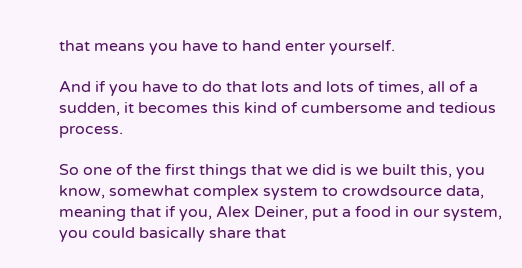that means you have to hand enter yourself.

And if you have to do that lots and lots of times, all of a sudden, it becomes this kind of cumbersome and tedious process.

So one of the first things that we did is we built this, you know, somewhat complex system to crowdsource data, meaning that if you, Alex Deiner, put a food in our system, you could basically share that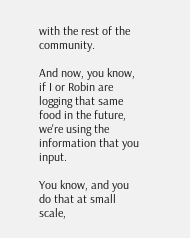with the rest of the community.

And now, you know, if I or Robin are logging that same food in the future, we're using the information that you input.

You know, and you do that at small scale,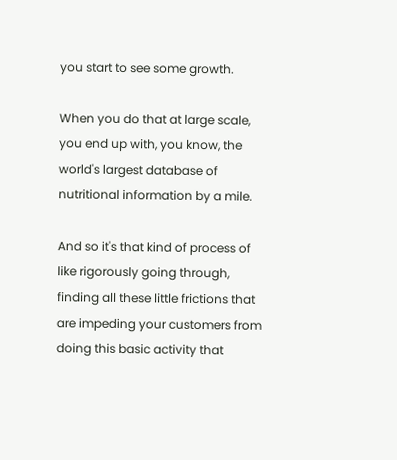you start to see some growth.

When you do that at large scale, you end up with, you know, the world's largest database of nutritional information by a mile.

And so it's that kind of process of like rigorously going through, finding all these little frictions that are impeding your customers from doing this basic activity that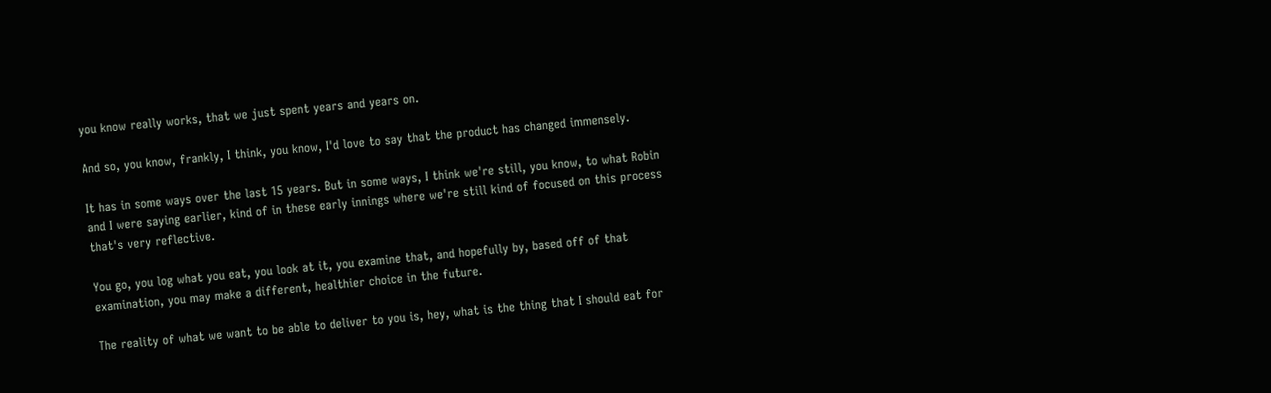you know really works, that we just spent years and years on.

And so, you know, frankly, I think, you know, I'd love to say that the product has changed immensely.

It has in some ways over the last 15 years. But in some ways, I think we're still, you know, to what Robin and I were saying earlier, kind of in these early innings where we're still kind of focused on this process that's very reflective.

You go, you log what you eat, you look at it, you examine that, and hopefully by, based off of that examination, you may make a different, healthier choice in the future.

The reality of what we want to be able to deliver to you is, hey, what is the thing that I should eat for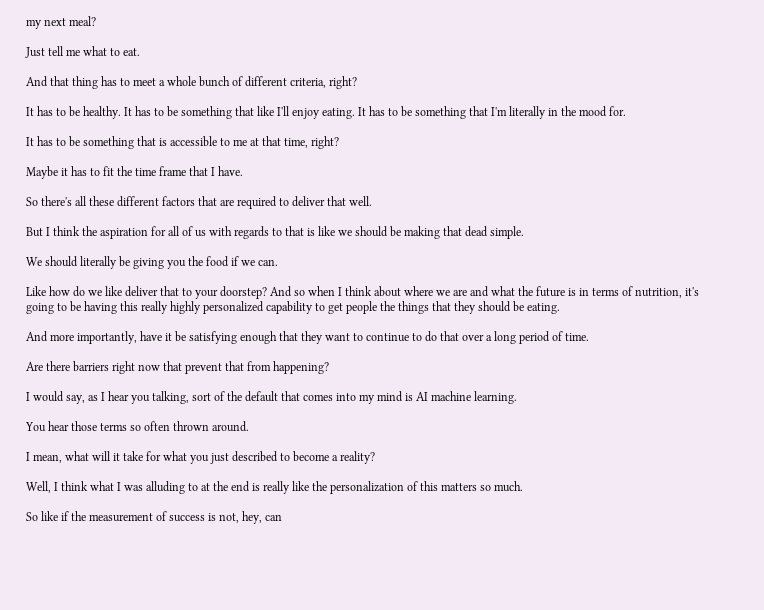my next meal?

Just tell me what to eat.

And that thing has to meet a whole bunch of different criteria, right?

It has to be healthy. It has to be something that like I'll enjoy eating. It has to be something that I'm literally in the mood for.

It has to be something that is accessible to me at that time, right?

Maybe it has to fit the time frame that I have.

So there's all these different factors that are required to deliver that well.

But I think the aspiration for all of us with regards to that is like we should be making that dead simple.

We should literally be giving you the food if we can.

Like how do we like deliver that to your doorstep? And so when I think about where we are and what the future is in terms of nutrition, it's going to be having this really highly personalized capability to get people the things that they should be eating.

And more importantly, have it be satisfying enough that they want to continue to do that over a long period of time.

Are there barriers right now that prevent that from happening?

I would say, as I hear you talking, sort of the default that comes into my mind is AI machine learning.

You hear those terms so often thrown around.

I mean, what will it take for what you just described to become a reality?

Well, I think what I was alluding to at the end is really like the personalization of this matters so much.

So like if the measurement of success is not, hey, can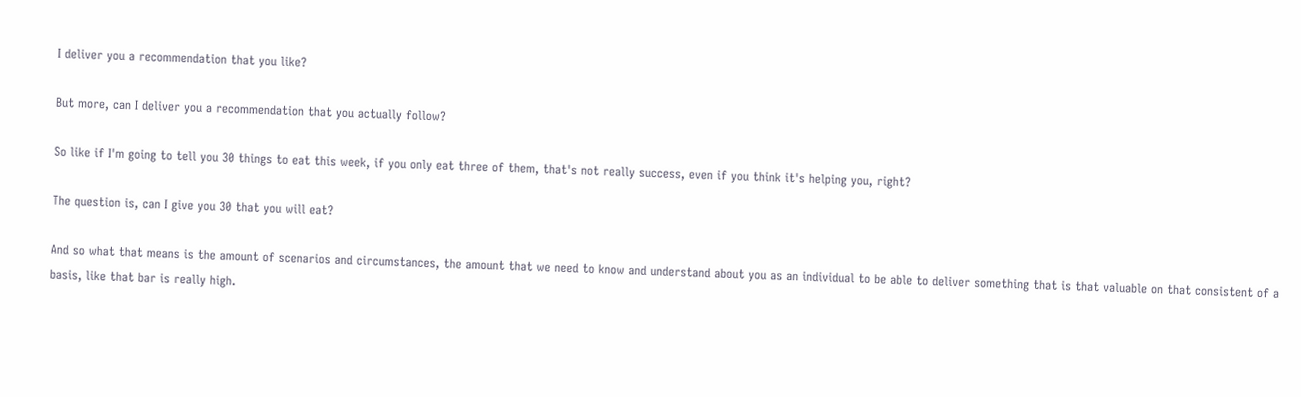I deliver you a recommendation that you like?

But more, can I deliver you a recommendation that you actually follow?

So like if I'm going to tell you 30 things to eat this week, if you only eat three of them, that's not really success, even if you think it's helping you, right?

The question is, can I give you 30 that you will eat?

And so what that means is the amount of scenarios and circumstances, the amount that we need to know and understand about you as an individual to be able to deliver something that is that valuable on that consistent of a basis, like that bar is really high.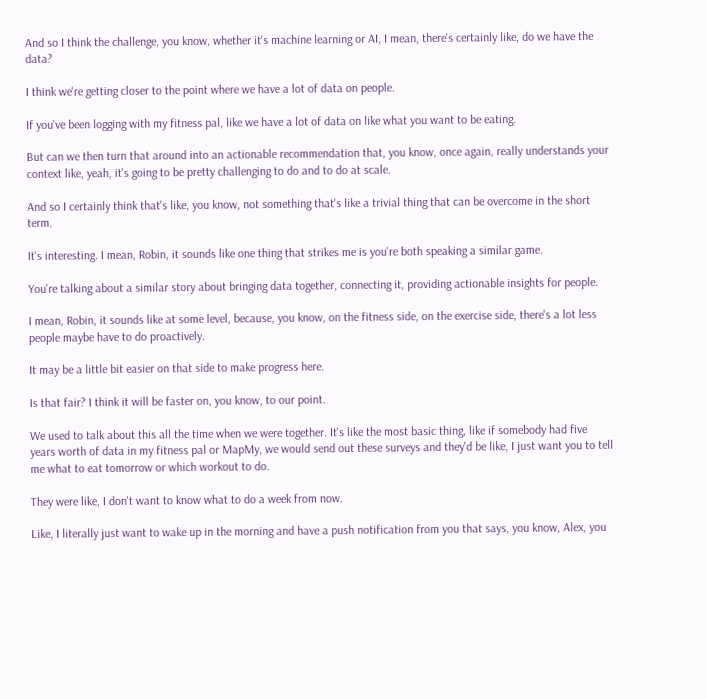And so I think the challenge, you know, whether it's machine learning or AI, I mean, there's certainly like, do we have the data?

I think we're getting closer to the point where we have a lot of data on people.

If you've been logging with my fitness pal, like we have a lot of data on like what you want to be eating.

But can we then turn that around into an actionable recommendation that, you know, once again, really understands your context like, yeah, it's going to be pretty challenging to do and to do at scale.

And so I certainly think that's like, you know, not something that's like a trivial thing that can be overcome in the short term.

It's interesting. I mean, Robin, it sounds like one thing that strikes me is you're both speaking a similar game.

You're talking about a similar story about bringing data together, connecting it, providing actionable insights for people.

I mean, Robin, it sounds like at some level, because, you know, on the fitness side, on the exercise side, there's a lot less people maybe have to do proactively.

It may be a little bit easier on that side to make progress here.

Is that fair? I think it will be faster on, you know, to our point.

We used to talk about this all the time when we were together. It's like the most basic thing, like if somebody had five years worth of data in my fitness pal or MapMy, we would send out these surveys and they'd be like, I just want you to tell me what to eat tomorrow or which workout to do.

They were like, I don't want to know what to do a week from now.

Like, I literally just want to wake up in the morning and have a push notification from you that says, you know, Alex, you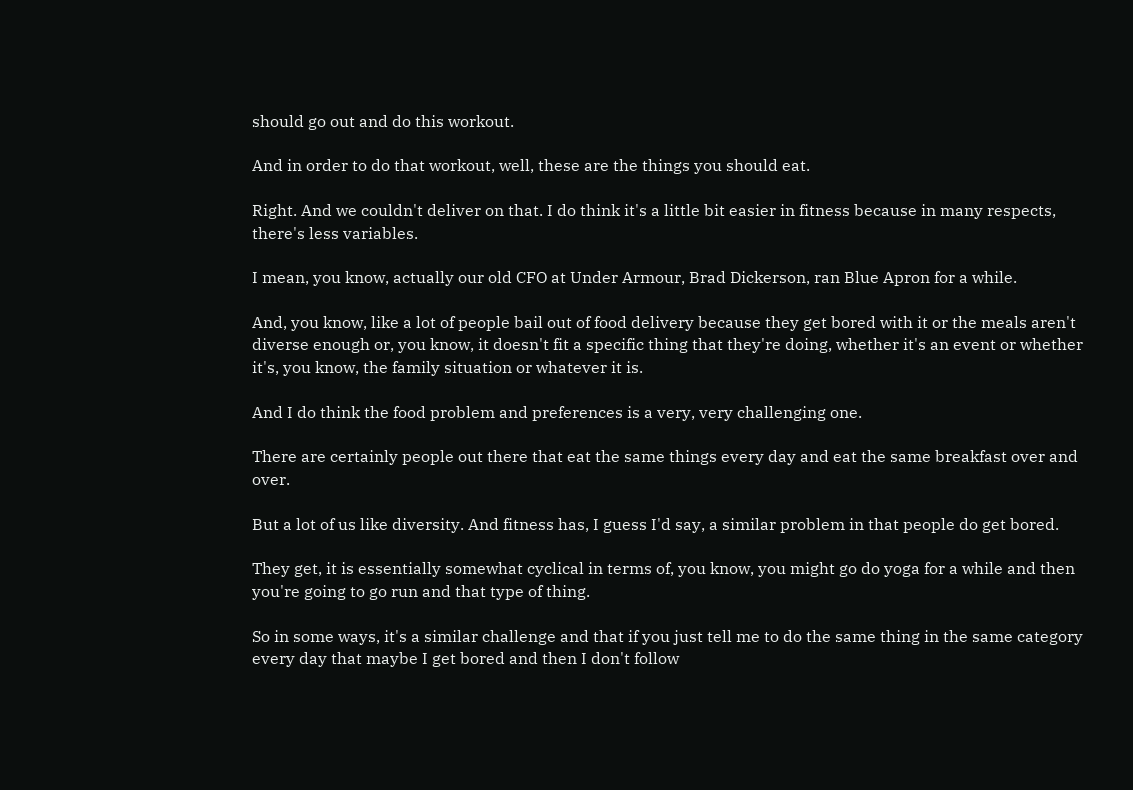should go out and do this workout.

And in order to do that workout, well, these are the things you should eat.

Right. And we couldn't deliver on that. I do think it's a little bit easier in fitness because in many respects, there's less variables.

I mean, you know, actually our old CFO at Under Armour, Brad Dickerson, ran Blue Apron for a while.

And, you know, like a lot of people bail out of food delivery because they get bored with it or the meals aren't diverse enough or, you know, it doesn't fit a specific thing that they're doing, whether it's an event or whether it's, you know, the family situation or whatever it is.

And I do think the food problem and preferences is a very, very challenging one.

There are certainly people out there that eat the same things every day and eat the same breakfast over and over.

But a lot of us like diversity. And fitness has, I guess I'd say, a similar problem in that people do get bored.

They get, it is essentially somewhat cyclical in terms of, you know, you might go do yoga for a while and then you're going to go run and that type of thing.

So in some ways, it's a similar challenge and that if you just tell me to do the same thing in the same category every day that maybe I get bored and then I don't follow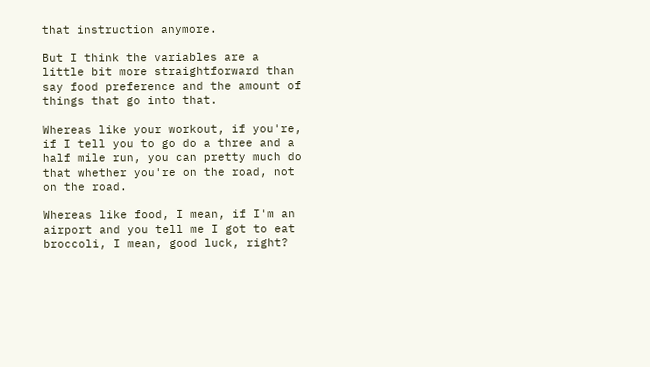that instruction anymore.

But I think the variables are a little bit more straightforward than say food preference and the amount of things that go into that.

Whereas like your workout, if you're, if I tell you to go do a three and a half mile run, you can pretty much do that whether you're on the road, not on the road.

Whereas like food, I mean, if I'm an airport and you tell me I got to eat broccoli, I mean, good luck, right?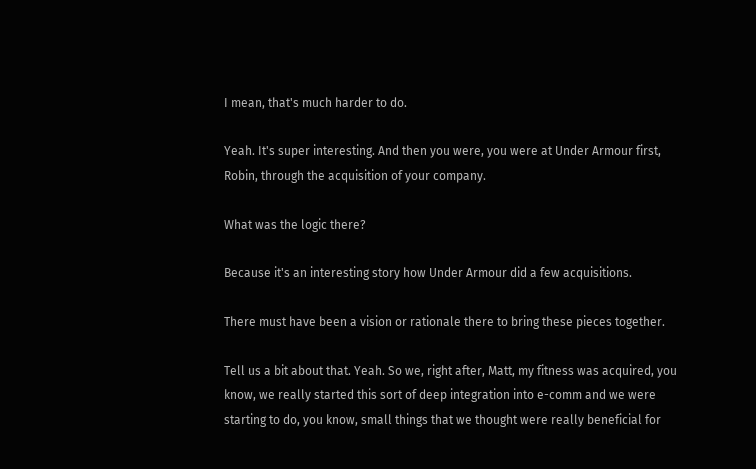I mean, that's much harder to do.

Yeah. It's super interesting. And then you were, you were at Under Armour first, Robin, through the acquisition of your company.

What was the logic there?

Because it's an interesting story how Under Armour did a few acquisitions.

There must have been a vision or rationale there to bring these pieces together.

Tell us a bit about that. Yeah. So we, right after, Matt, my fitness was acquired, you know, we really started this sort of deep integration into e-comm and we were starting to do, you know, small things that we thought were really beneficial for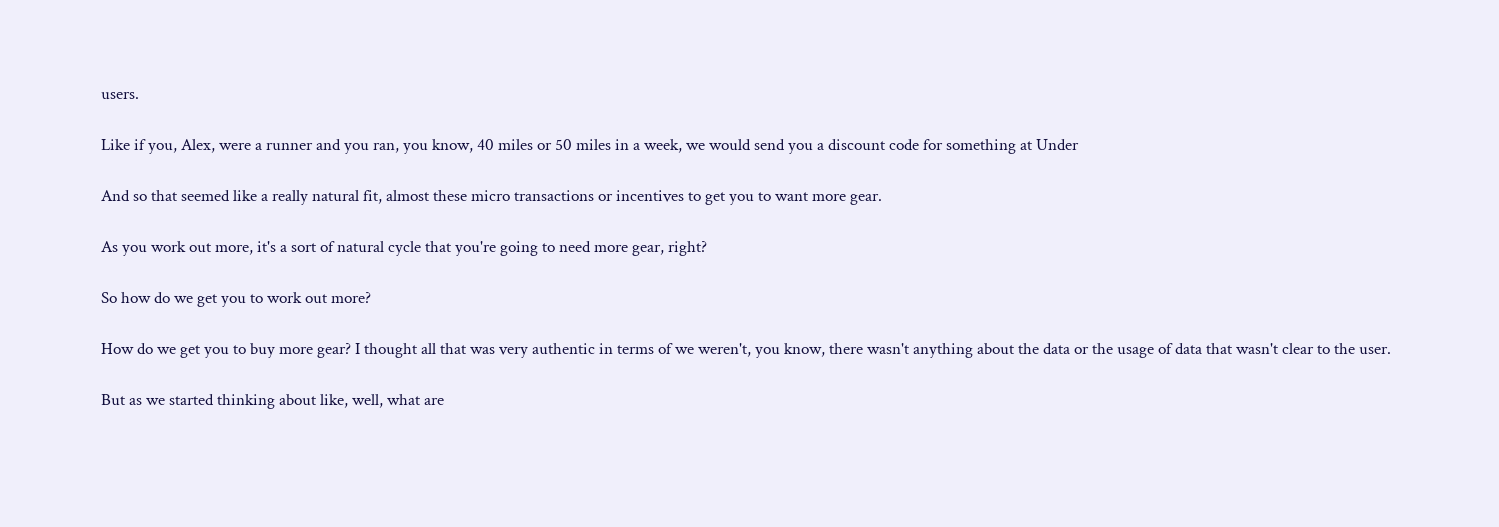users.

Like if you, Alex, were a runner and you ran, you know, 40 miles or 50 miles in a week, we would send you a discount code for something at Under

And so that seemed like a really natural fit, almost these micro transactions or incentives to get you to want more gear.

As you work out more, it's a sort of natural cycle that you're going to need more gear, right?

So how do we get you to work out more?

How do we get you to buy more gear? I thought all that was very authentic in terms of we weren't, you know, there wasn't anything about the data or the usage of data that wasn't clear to the user.

But as we started thinking about like, well, what are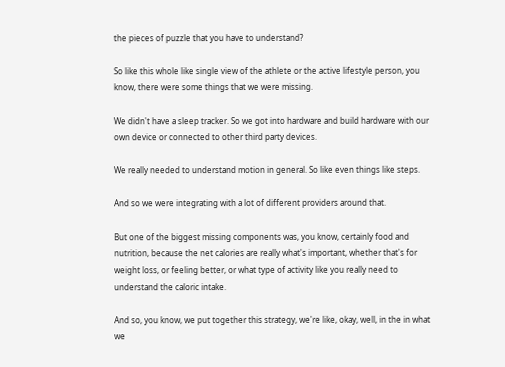the pieces of puzzle that you have to understand?

So like this whole like single view of the athlete or the active lifestyle person, you know, there were some things that we were missing.

We didn't have a sleep tracker. So we got into hardware and build hardware with our own device or connected to other third party devices.

We really needed to understand motion in general. So like even things like steps.

And so we were integrating with a lot of different providers around that.

But one of the biggest missing components was, you know, certainly food and nutrition, because the net calories are really what's important, whether that's for weight loss, or feeling better, or what type of activity like you really need to understand the caloric intake.

And so, you know, we put together this strategy, we're like, okay, well, in the in what we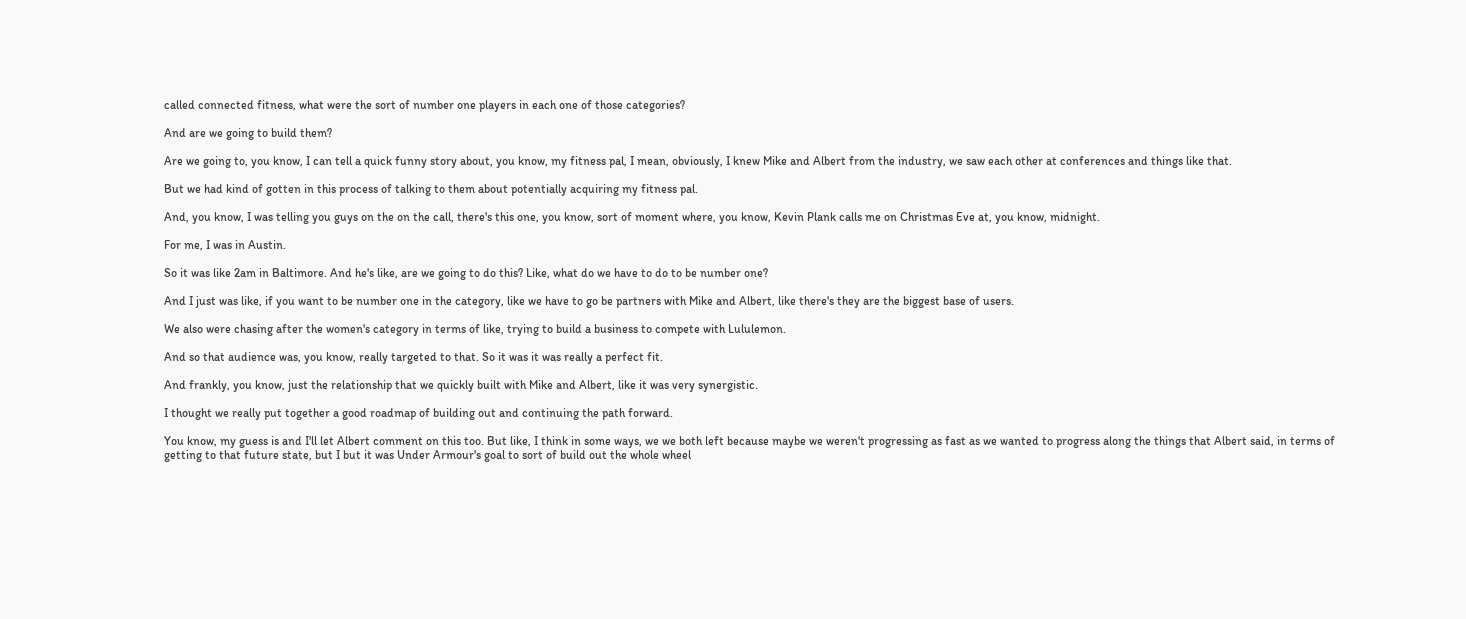called connected fitness, what were the sort of number one players in each one of those categories?

And are we going to build them?

Are we going to, you know, I can tell a quick funny story about, you know, my fitness pal, I mean, obviously, I knew Mike and Albert from the industry, we saw each other at conferences and things like that.

But we had kind of gotten in this process of talking to them about potentially acquiring my fitness pal.

And, you know, I was telling you guys on the on the call, there's this one, you know, sort of moment where, you know, Kevin Plank calls me on Christmas Eve at, you know, midnight.

For me, I was in Austin.

So it was like 2am in Baltimore. And he's like, are we going to do this? Like, what do we have to do to be number one?

And I just was like, if you want to be number one in the category, like we have to go be partners with Mike and Albert, like there's they are the biggest base of users.

We also were chasing after the women's category in terms of like, trying to build a business to compete with Lululemon.

And so that audience was, you know, really targeted to that. So it was it was really a perfect fit.

And frankly, you know, just the relationship that we quickly built with Mike and Albert, like it was very synergistic.

I thought we really put together a good roadmap of building out and continuing the path forward.

You know, my guess is and I'll let Albert comment on this too. But like, I think in some ways, we we both left because maybe we weren't progressing as fast as we wanted to progress along the things that Albert said, in terms of getting to that future state, but I but it was Under Armour's goal to sort of build out the whole wheel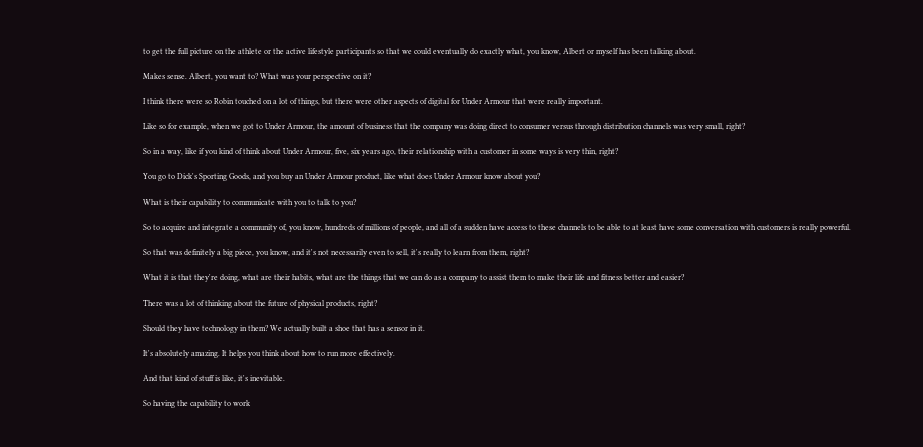to get the full picture on the athlete or the active lifestyle participants so that we could eventually do exactly what, you know, Albert or myself has been talking about.

Makes sense. Albert, you want to? What was your perspective on it?

I think there were so Robin touched on a lot of things, but there were other aspects of digital for Under Armour that were really important.

Like so for example, when we got to Under Armour, the amount of business that the company was doing direct to consumer versus through distribution channels was very small, right?

So in a way, like if you kind of think about Under Armour, five, six years ago, their relationship with a customer in some ways is very thin, right?

You go to Dick's Sporting Goods, and you buy an Under Armour product, like what does Under Armour know about you?

What is their capability to communicate with you to talk to you?

So to acquire and integrate a community of, you know, hundreds of millions of people, and all of a sudden have access to these channels to be able to at least have some conversation with customers is really powerful.

So that was definitely a big piece, you know, and it's not necessarily even to sell, it's really to learn from them, right?

What it is that they're doing, what are their habits, what are the things that we can do as a company to assist them to make their life and fitness better and easier?

There was a lot of thinking about the future of physical products, right?

Should they have technology in them? We actually built a shoe that has a sensor in it.

It's absolutely amazing. It helps you think about how to run more effectively.

And that kind of stuff is like, it's inevitable.

So having the capability to work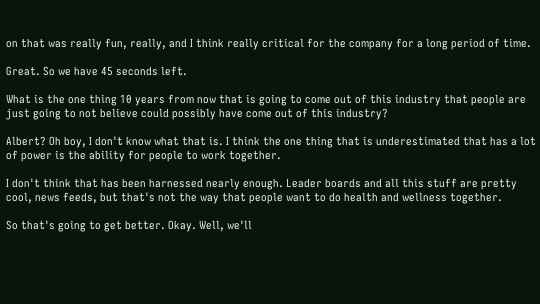on that was really fun, really, and I think really critical for the company for a long period of time.

Great. So we have 45 seconds left.

What is the one thing 10 years from now that is going to come out of this industry that people are just going to not believe could possibly have come out of this industry?

Albert? Oh boy, I don't know what that is. I think the one thing that is underestimated that has a lot of power is the ability for people to work together.

I don't think that has been harnessed nearly enough. Leader boards and all this stuff are pretty cool, news feeds, but that's not the way that people want to do health and wellness together.

So that's going to get better. Okay. Well, we'll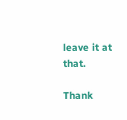leave it at that.

Thank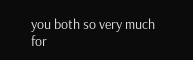you both so very much for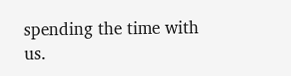spending the time with us.